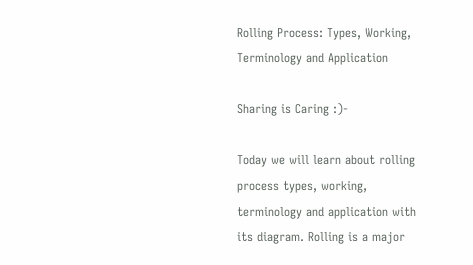Rolling Process: Types, Working, Terminology and Application

Sharing is Caring :)-

Today we will learn about rolling process types, working, terminology and application with its diagram. Rolling is a major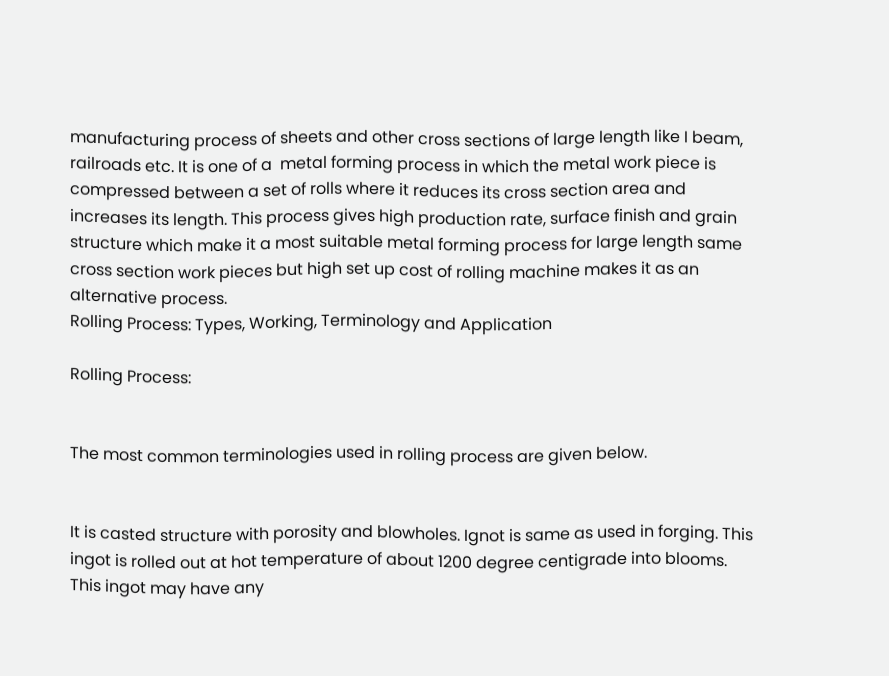manufacturing process of sheets and other cross sections of large length like I beam, railroads etc. It is one of a  metal forming process in which the metal work piece is compressed between a set of rolls where it reduces its cross section area and increases its length. This process gives high production rate, surface finish and grain structure which make it a most suitable metal forming process for large length same cross section work pieces but high set up cost of rolling machine makes it as an alternative process.
Rolling Process: Types, Working, Terminology and Application

Rolling Process:


The most common terminologies used in rolling process are given below.


It is casted structure with porosity and blowholes. Ignot is same as used in forging. This ingot is rolled out at hot temperature of about 1200 degree centigrade into blooms. This ingot may have any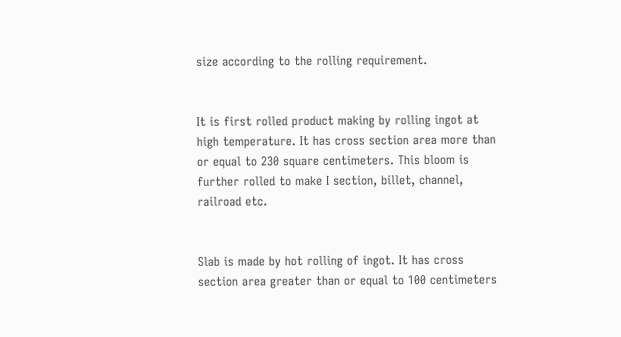size according to the rolling requirement.


It is first rolled product making by rolling ingot at high temperature. It has cross section area more than or equal to 230 square centimeters. This bloom is further rolled to make I section, billet, channel, railroad etc.


Slab is made by hot rolling of ingot. It has cross section area greater than or equal to 100 centimeters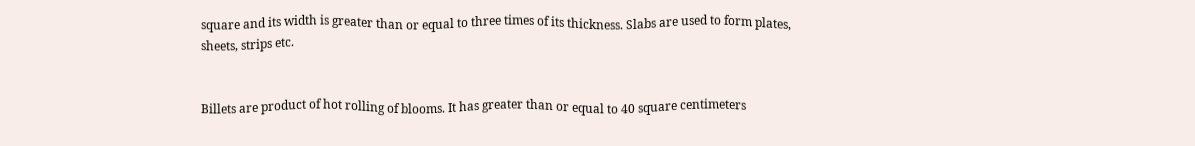square and its width is greater than or equal to three times of its thickness. Slabs are used to form plates, sheets, strips etc.


Billets are product of hot rolling of blooms. It has greater than or equal to 40 square centimeters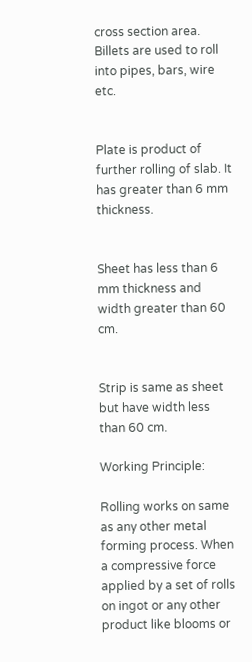cross section area. Billets are used to roll into pipes, bars, wire etc.


Plate is product of further rolling of slab. It has greater than 6 mm thickness.


Sheet has less than 6 mm thickness and width greater than 60 cm.


Strip is same as sheet but have width less than 60 cm.

Working Principle:

Rolling works on same as any other metal forming process. When a compressive force applied by a set of rolls on ingot or any other product like blooms or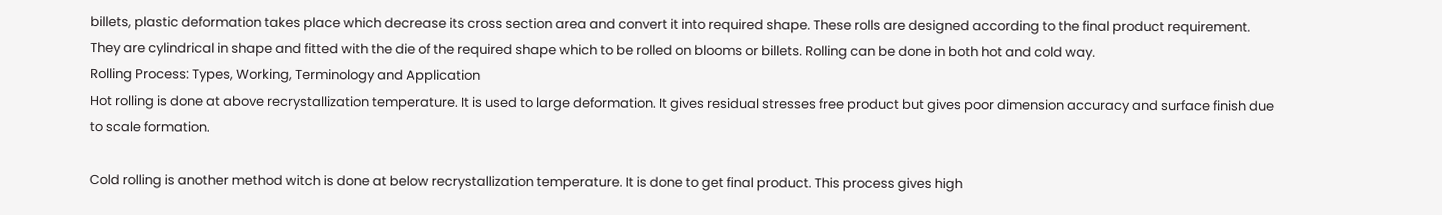billets, plastic deformation takes place which decrease its cross section area and convert it into required shape. These rolls are designed according to the final product requirement. They are cylindrical in shape and fitted with the die of the required shape which to be rolled on blooms or billets. Rolling can be done in both hot and cold way.
Rolling Process: Types, Working, Terminology and Application
Hot rolling is done at above recrystallization temperature. It is used to large deformation. It gives residual stresses free product but gives poor dimension accuracy and surface finish due to scale formation.

Cold rolling is another method witch is done at below recrystallization temperature. It is done to get final product. This process gives high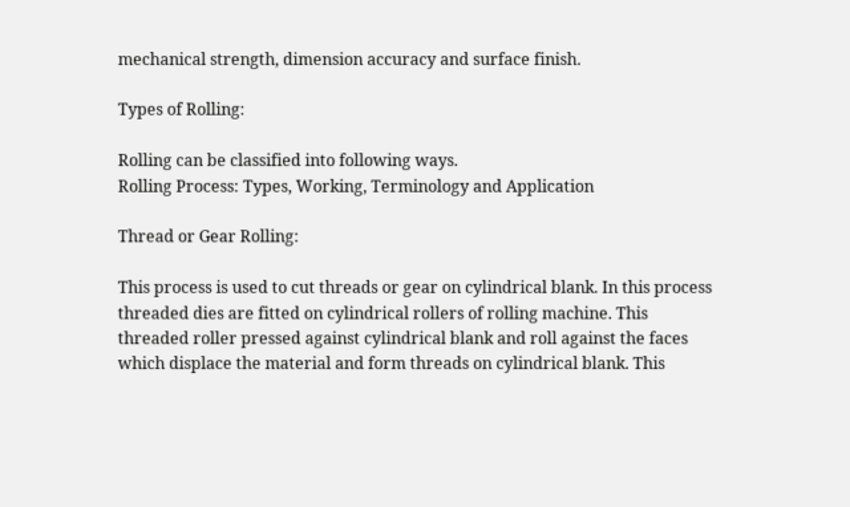mechanical strength, dimension accuracy and surface finish.

Types of Rolling:

Rolling can be classified into following ways.
Rolling Process: Types, Working, Terminology and Application

Thread or Gear Rolling:

This process is used to cut threads or gear on cylindrical blank. In this process threaded dies are fitted on cylindrical rollers of rolling machine. This threaded roller pressed against cylindrical blank and roll against the faces which displace the material and form threads on cylindrical blank. This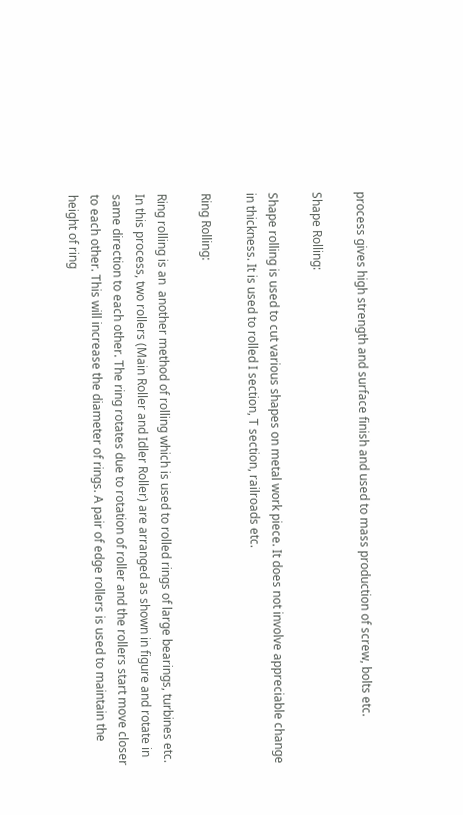process gives high strength and surface finish and used to mass production of screw, bolts etc.

Shape Rolling:

Shape rolling is used to cut various shapes on metal work piece. It does not involve appreciable change in thickness. It is used to rolled I section, T section, railroads etc.

Ring Rolling:

Ring rolling is an  another method of rolling which is used to rolled rings of large bearings, turbines etc. In this process, two rollers (Main Roller and Idler Roller) are arranged as shown in figure and rotate in same direction to each other. The ring rotates due to rotation of roller and the rollers start move closer to each other. This will increase the diameter of rings. A pair of edge rollers is used to maintain the height of ring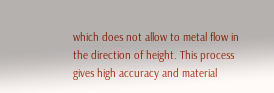which does not allow to metal flow in the direction of height. This process gives high accuracy and material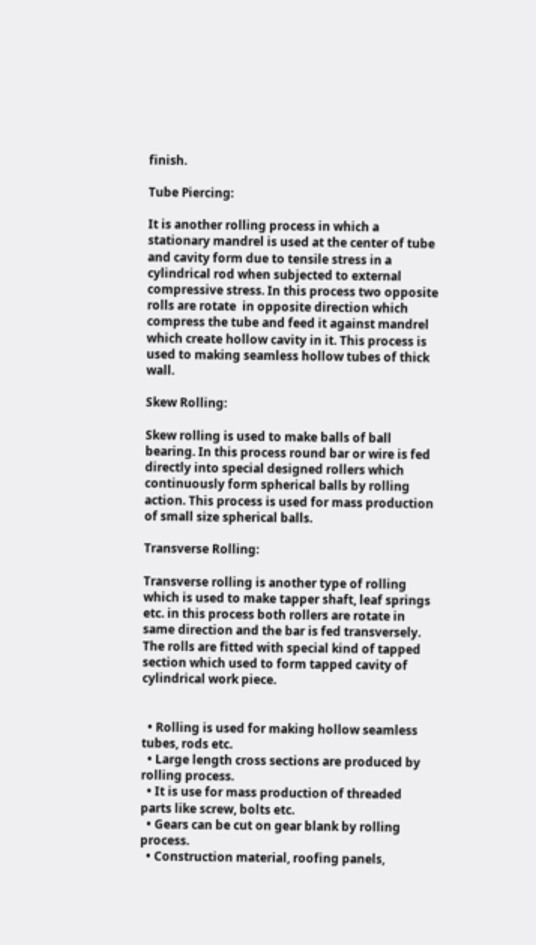finish.

Tube Piercing:

It is another rolling process in which a stationary mandrel is used at the center of tube and cavity form due to tensile stress in a cylindrical rod when subjected to external compressive stress. In this process two opposite rolls are rotate  in opposite direction which compress the tube and feed it against mandrel which create hollow cavity in it. This process is used to making seamless hollow tubes of thick wall.

Skew Rolling:

Skew rolling is used to make balls of ball bearing. In this process round bar or wire is fed directly into special designed rollers which continuously form spherical balls by rolling action. This process is used for mass production of small size spherical balls.

Transverse Rolling:

Transverse rolling is another type of rolling which is used to make tapper shaft, leaf springs etc. in this process both rollers are rotate in same direction and the bar is fed transversely. The rolls are fitted with special kind of tapped section which used to form tapped cavity of cylindrical work piece.


  • Rolling is used for making hollow seamless tubes, rods etc.
  • Large length cross sections are produced by rolling process.
  • It is use for mass production of threaded parts like screw, bolts etc.
  • Gears can be cut on gear blank by rolling process.
  • Construction material, roofing panels,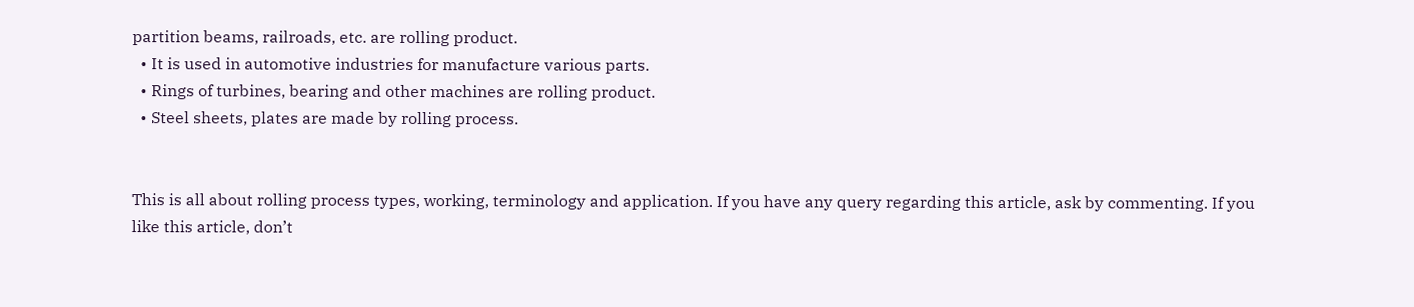partition beams, railroads, etc. are rolling product.
  • It is used in automotive industries for manufacture various parts.
  • Rings of turbines, bearing and other machines are rolling product.
  • Steel sheets, plates are made by rolling process.


This is all about rolling process types, working, terminology and application. If you have any query regarding this article, ask by commenting. If you like this article, don’t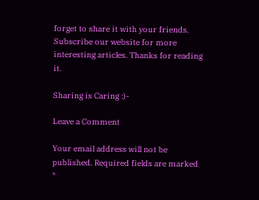forget to share it with your friends. Subscribe our website for more interesting articles. Thanks for reading it.

Sharing is Caring :)-

Leave a Comment

Your email address will not be published. Required fields are marked *